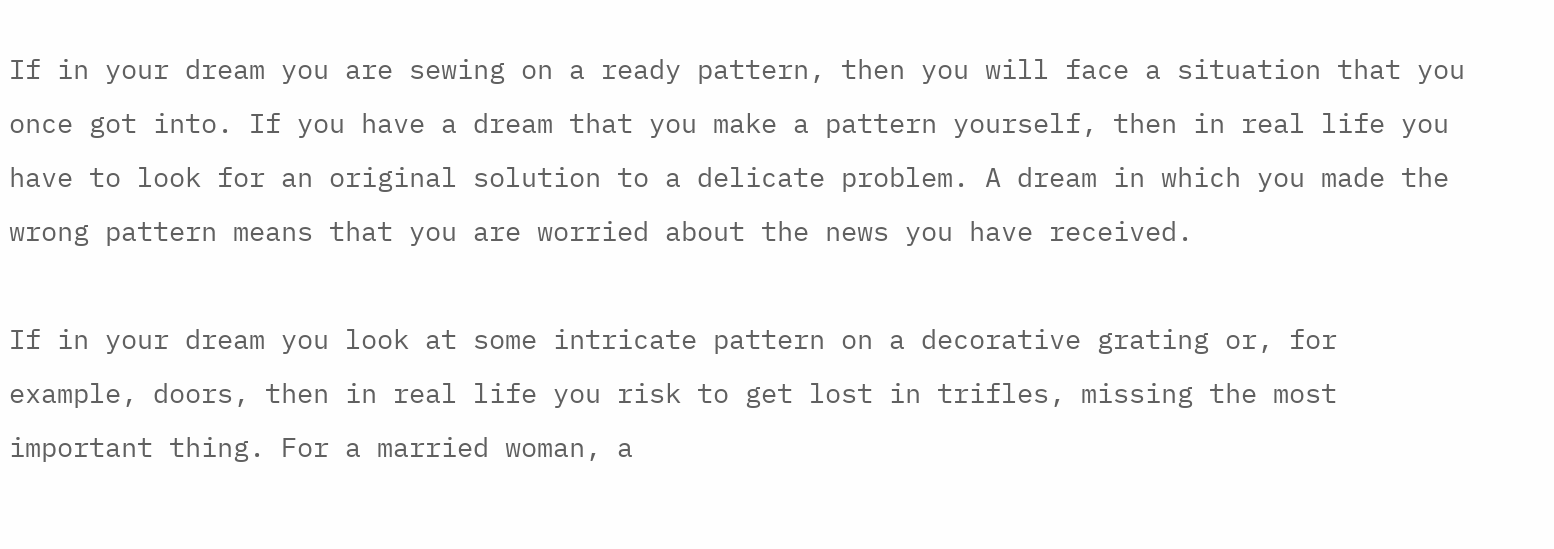If in your dream you are sewing on a ready pattern, then you will face a situation that you once got into. If you have a dream that you make a pattern yourself, then in real life you have to look for an original solution to a delicate problem. A dream in which you made the wrong pattern means that you are worried about the news you have received.

If in your dream you look at some intricate pattern on a decorative grating or, for example, doors, then in real life you risk to get lost in trifles, missing the most important thing. For a married woman, a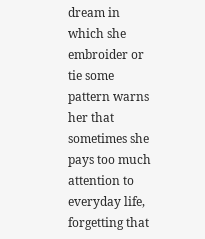dream in which she embroider or tie some pattern warns her that sometimes she pays too much attention to everyday life, forgetting that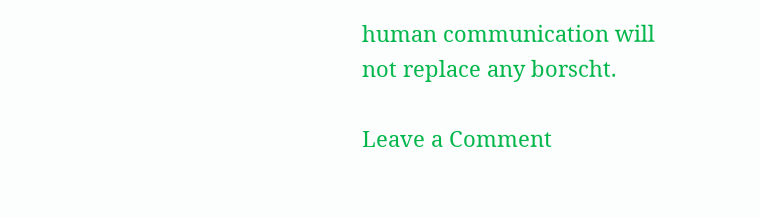human communication will not replace any borscht.

Leave a Comment